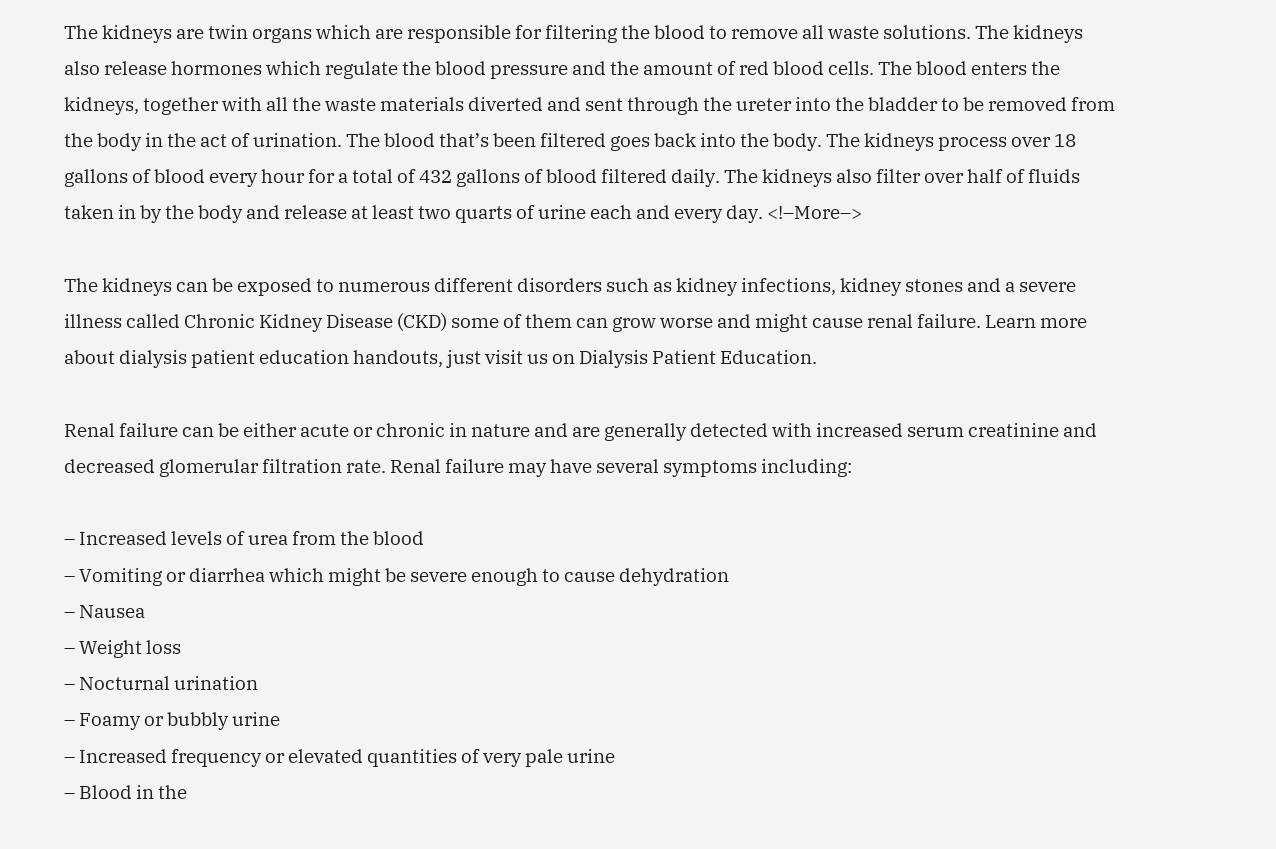The kidneys are twin organs which are responsible for filtering the blood to remove all waste solutions. The kidneys also release hormones which regulate the blood pressure and the amount of red blood cells. The blood enters the kidneys, together with all the waste materials diverted and sent through the ureter into the bladder to be removed from the body in the act of urination. The blood that’s been filtered goes back into the body. The kidneys process over 18 gallons of blood every hour for a total of 432 gallons of blood filtered daily. The kidneys also filter over half of fluids taken in by the body and release at least two quarts of urine each and every day. <!–More–>

The kidneys can be exposed to numerous different disorders such as kidney infections, kidney stones and a severe illness called Chronic Kidney Disease (CKD) some of them can grow worse and might cause renal failure. Learn more about dialysis patient education handouts, just visit us on Dialysis Patient Education.

Renal failure can be either acute or chronic in nature and are generally detected with increased serum creatinine and decreased glomerular filtration rate. Renal failure may have several symptoms including:

– Increased levels of urea from the blood
– Vomiting or diarrhea which might be severe enough to cause dehydration
– Nausea
– Weight loss
– Nocturnal urination
– Foamy or bubbly urine
– Increased frequency or elevated quantities of very pale urine
– Blood in the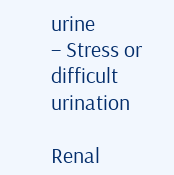urine
– Stress or difficult urination

Renal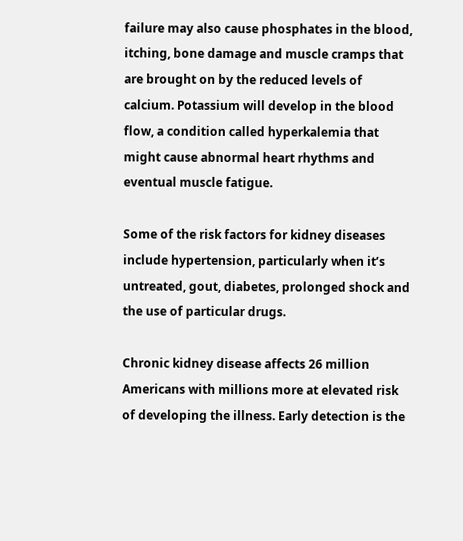failure may also cause phosphates in the blood, itching, bone damage and muscle cramps that are brought on by the reduced levels of calcium. Potassium will develop in the blood flow, a condition called hyperkalemia that might cause abnormal heart rhythms and eventual muscle fatigue.

Some of the risk factors for kidney diseases include hypertension, particularly when it’s untreated, gout, diabetes, prolonged shock and the use of particular drugs.

Chronic kidney disease affects 26 million Americans with millions more at elevated risk of developing the illness. Early detection is the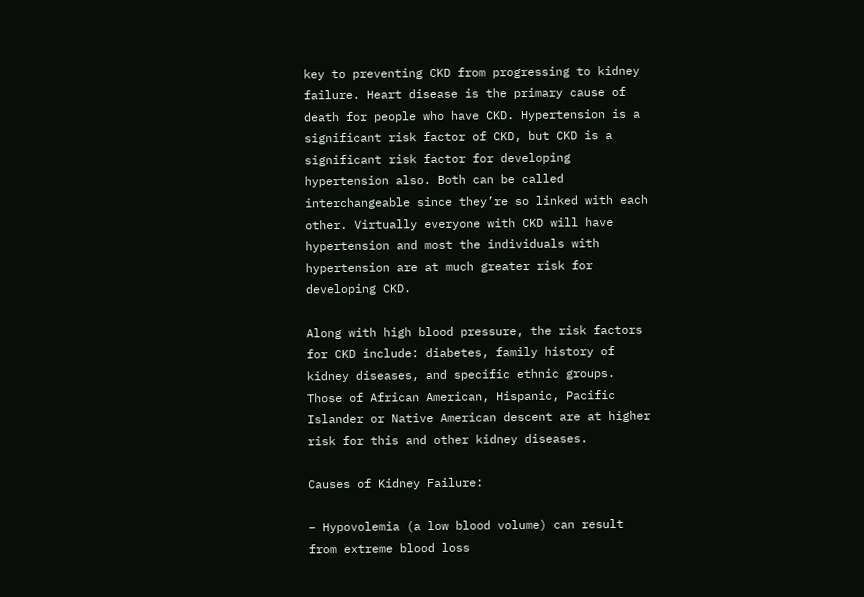key to preventing CKD from progressing to kidney failure. Heart disease is the primary cause of death for people who have CKD. Hypertension is a significant risk factor of CKD, but CKD is a significant risk factor for developing hypertension also. Both can be called interchangeable since they’re so linked with each other. Virtually everyone with CKD will have hypertension and most the individuals with hypertension are at much greater risk for developing CKD.

Along with high blood pressure, the risk factors for CKD include: diabetes, family history of kidney diseases, and specific ethnic groups. Those of African American, Hispanic, Pacific Islander or Native American descent are at higher risk for this and other kidney diseases.

Causes of Kidney Failure:

– Hypovolemia (a low blood volume) can result from extreme blood loss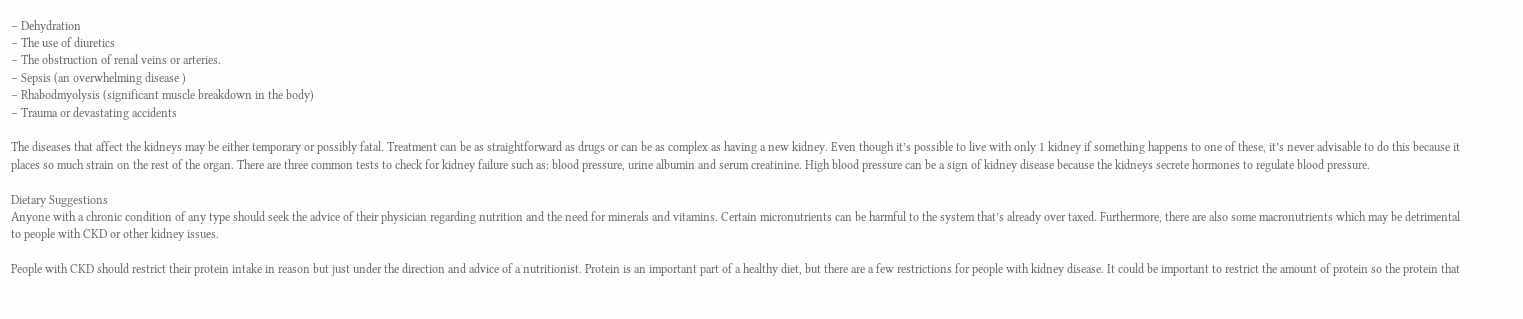– Dehydration
– The use of diuretics
– The obstruction of renal veins or arteries.
– Sepsis (an overwhelming disease )
– Rhabodmyolysis (significant muscle breakdown in the body)
– Trauma or devastating accidents

The diseases that affect the kidneys may be either temporary or possibly fatal. Treatment can be as straightforward as drugs or can be as complex as having a new kidney. Even though it’s possible to live with only 1 kidney if something happens to one of these, it’s never advisable to do this because it places so much strain on the rest of the organ. There are three common tests to check for kidney failure such as: blood pressure, urine albumin and serum creatinine. High blood pressure can be a sign of kidney disease because the kidneys secrete hormones to regulate blood pressure.

Dietary Suggestions
Anyone with a chronic condition of any type should seek the advice of their physician regarding nutrition and the need for minerals and vitamins. Certain micronutrients can be harmful to the system that’s already over taxed. Furthermore, there are also some macronutrients which may be detrimental to people with CKD or other kidney issues.

People with CKD should restrict their protein intake in reason but just under the direction and advice of a nutritionist. Protein is an important part of a healthy diet, but there are a few restrictions for people with kidney disease. It could be important to restrict the amount of protein so the protein that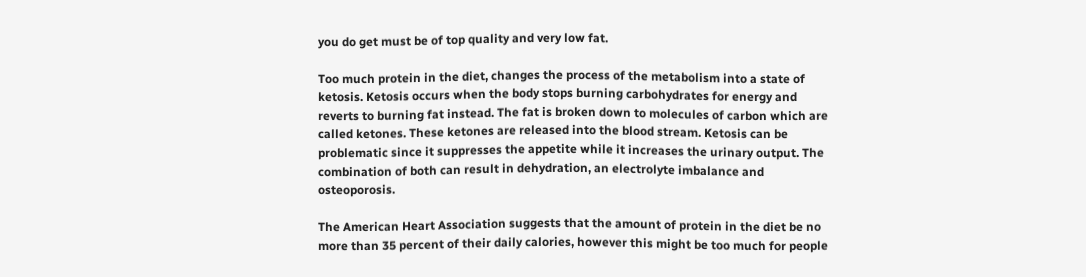you do get must be of top quality and very low fat.

Too much protein in the diet, changes the process of the metabolism into a state of ketosis. Ketosis occurs when the body stops burning carbohydrates for energy and reverts to burning fat instead. The fat is broken down to molecules of carbon which are called ketones. These ketones are released into the blood stream. Ketosis can be problematic since it suppresses the appetite while it increases the urinary output. The combination of both can result in dehydration, an electrolyte imbalance and osteoporosis.

The American Heart Association suggests that the amount of protein in the diet be no more than 35 percent of their daily calories, however this might be too much for people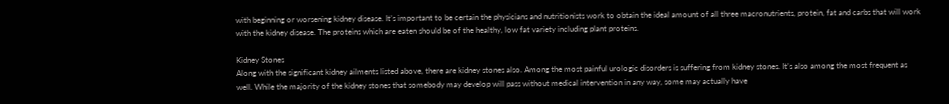with beginning or worsening kidney disease. It’s important to be certain the physicians and nutritionists work to obtain the ideal amount of all three macronutrients, protein, fat and carbs that will work with the kidney disease. The proteins which are eaten should be of the healthy, low fat variety including plant proteins.

Kidney Stones
Along with the significant kidney ailments listed above, there are kidney stones also. Among the most painful urologic disorders is suffering from kidney stones. It’s also among the most frequent as well. While the majority of the kidney stones that somebody may develop will pass without medical intervention in any way, some may actually have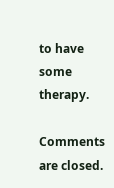to have some therapy.

Comments are closed.